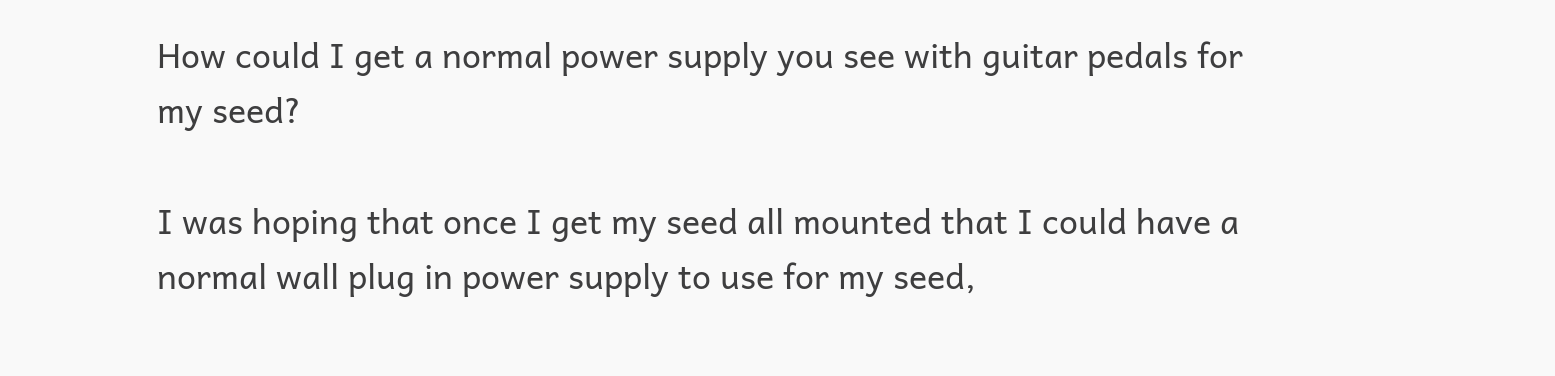How could I get a normal power supply you see with guitar pedals for my seed?

I was hoping that once I get my seed all mounted that I could have a normal wall plug in power supply to use for my seed,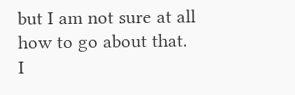but I am not sure at all how to go about that. I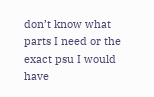don’t know what parts I need or the exact psu I would have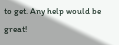to get. Any help would be great!